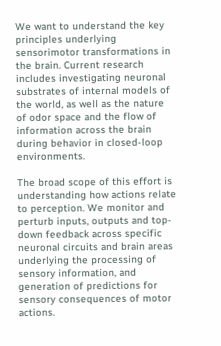We want to understand the key principles underlying sensorimotor transformations in the brain. Current research includes investigating neuronal substrates of internal models of the world, as well as the nature of odor space and the flow of information across the brain during behavior in closed-loop environments.

The broad scope of this effort is understanding how actions relate to perception. We monitor and perturb inputs, outputs and top-down feedback across specific neuronal circuits and brain areas underlying the processing of sensory information, and generation of predictions for sensory consequences of motor actions.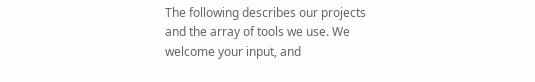The following describes our projects and the array of tools we use. We welcome your input, and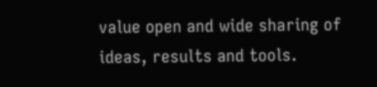value open and wide sharing of ideas, results and tools.